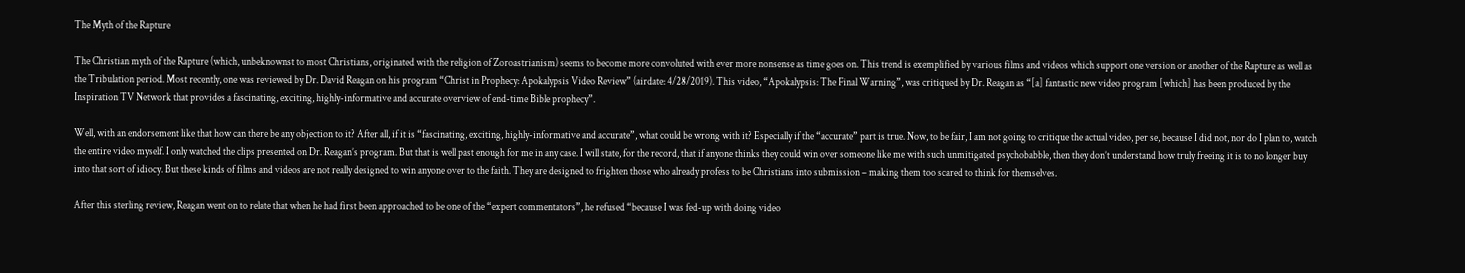The Myth of the Rapture

The Christian myth of the Rapture (which, unbeknownst to most Christians, originated with the religion of Zoroastrianism) seems to become more convoluted with ever more nonsense as time goes on. This trend is exemplified by various films and videos which support one version or another of the Rapture as well as the Tribulation period. Most recently, one was reviewed by Dr. David Reagan on his program “Christ in Prophecy: Apokalypsis Video Review” (airdate: 4/28/2019). This video, “Apokalypsis: The Final Warning”, was critiqued by Dr. Reagan as “[a] fantastic new video program [which] has been produced by the Inspiration TV Network that provides a fascinating, exciting, highly-informative and accurate overview of end-time Bible prophecy”.

Well, with an endorsement like that how can there be any objection to it? After all, if it is “fascinating, exciting, highly-informative and accurate”, what could be wrong with it? Especially if the “accurate” part is true. Now, to be fair, I am not going to critique the actual video, per se, because I did not, nor do I plan to, watch the entire video myself. I only watched the clips presented on Dr. Reagan’s program. But that is well past enough for me in any case. I will state, for the record, that if anyone thinks they could win over someone like me with such unmitigated psychobabble, then they don’t understand how truly freeing it is to no longer buy into that sort of idiocy. But these kinds of films and videos are not really designed to win anyone over to the faith. They are designed to frighten those who already profess to be Christians into submission – making them too scared to think for themselves.

After this sterling review, Reagan went on to relate that when he had first been approached to be one of the “expert commentators”, he refused “because I was fed-up with doing video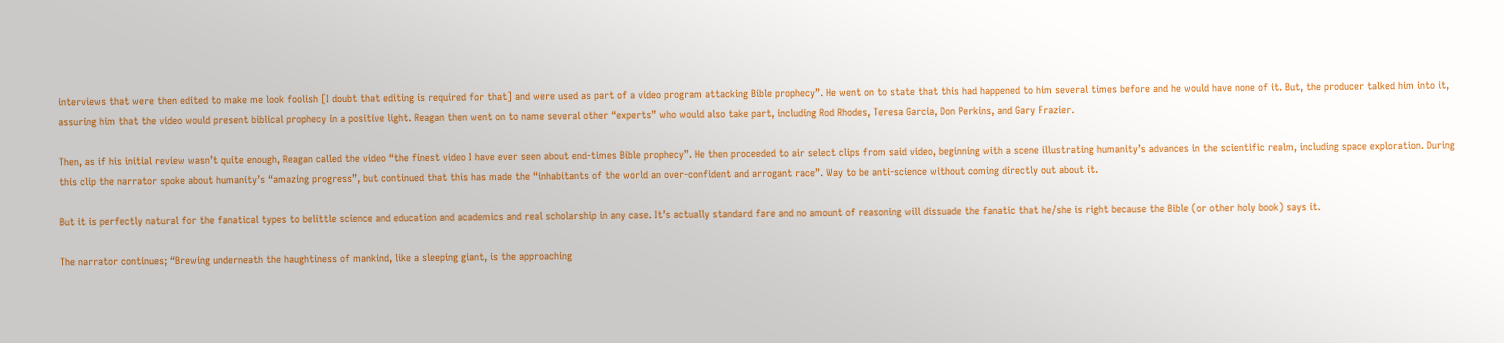interviews that were then edited to make me look foolish [I doubt that editing is required for that] and were used as part of a video program attacking Bible prophecy”. He went on to state that this had happened to him several times before and he would have none of it. But, the producer talked him into it, assuring him that the video would present biblical prophecy in a positive light. Reagan then went on to name several other “experts” who would also take part, including Rod Rhodes, Teresa Garcia, Don Perkins, and Gary Frazier.

Then, as if his initial review wasn’t quite enough, Reagan called the video “the finest video I have ever seen about end-times Bible prophecy”. He then proceeded to air select clips from said video, beginning with a scene illustrating humanity’s advances in the scientific realm, including space exploration. During this clip the narrator spoke about humanity’s “amazing progress”, but continued that this has made the “inhabitants of the world an over-confident and arrogant race”. Way to be anti-science without coming directly out about it.

But it is perfectly natural for the fanatical types to belittle science and education and academics and real scholarship in any case. It’s actually standard fare and no amount of reasoning will dissuade the fanatic that he/she is right because the Bible (or other holy book) says it.

The narrator continues; “Brewing underneath the haughtiness of mankind, like a sleeping giant, is the approaching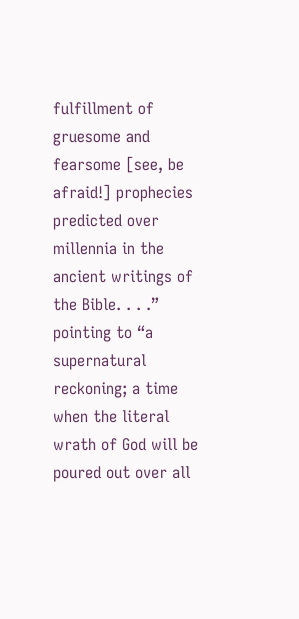fulfillment of gruesome and fearsome [see, be afraid!] prophecies predicted over millennia in the ancient writings of the Bible. . . .” pointing to “a supernatural reckoning; a time when the literal wrath of God will be poured out over all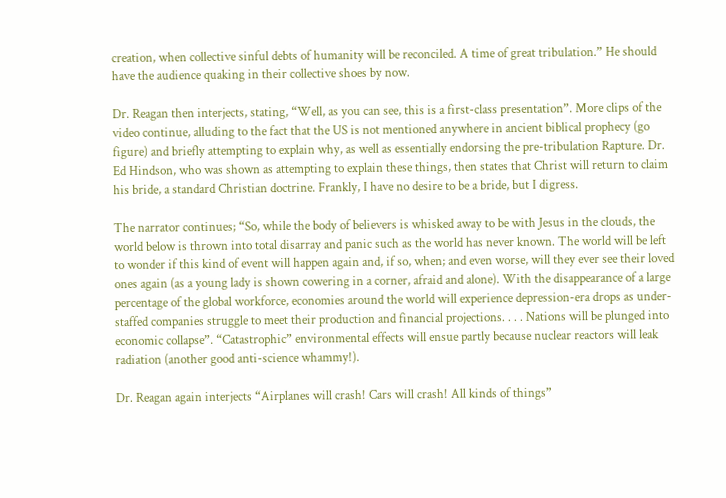creation, when collective sinful debts of humanity will be reconciled. A time of great tribulation.” He should have the audience quaking in their collective shoes by now.

Dr. Reagan then interjects, stating, “Well, as you can see, this is a first-class presentation”. More clips of the video continue, alluding to the fact that the US is not mentioned anywhere in ancient biblical prophecy (go figure) and briefly attempting to explain why, as well as essentially endorsing the pre-tribulation Rapture. Dr. Ed Hindson, who was shown as attempting to explain these things, then states that Christ will return to claim his bride, a standard Christian doctrine. Frankly, I have no desire to be a bride, but I digress.

The narrator continues; “So, while the body of believers is whisked away to be with Jesus in the clouds, the world below is thrown into total disarray and panic such as the world has never known. The world will be left to wonder if this kind of event will happen again and, if so, when; and even worse, will they ever see their loved ones again (as a young lady is shown cowering in a corner, afraid and alone). With the disappearance of a large percentage of the global workforce, economies around the world will experience depression-era drops as under-staffed companies struggle to meet their production and financial projections. . . . Nations will be plunged into economic collapse”. “Catastrophic” environmental effects will ensue partly because nuclear reactors will leak radiation (another good anti-science whammy!).

Dr. Reagan again interjects “Airplanes will crash! Cars will crash! All kinds of things”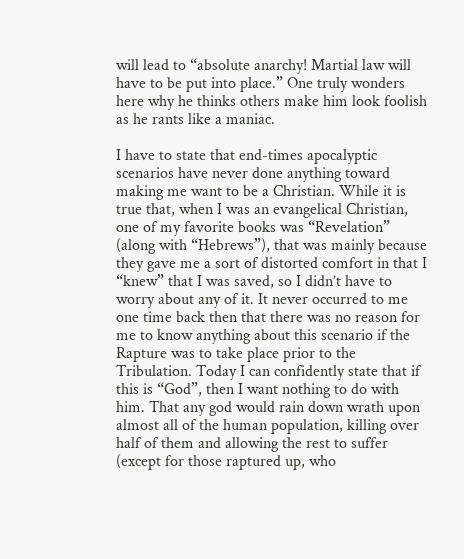will lead to “absolute anarchy! Martial law will have to be put into place.” One truly wonders here why he thinks others make him look foolish as he rants like a maniac.

I have to state that end-times apocalyptic scenarios have never done anything toward making me want to be a Christian. While it is true that, when I was an evangelical Christian, one of my favorite books was “Revelation” (along with “Hebrews”), that was mainly because they gave me a sort of distorted comfort in that I “knew” that I was saved, so I didn’t have to worry about any of it. It never occurred to me one time back then that there was no reason for me to know anything about this scenario if the Rapture was to take place prior to the Tribulation. Today I can confidently state that if this is “God”, then I want nothing to do with him. That any god would rain down wrath upon almost all of the human population, killing over half of them and allowing the rest to suffer (except for those raptured up, who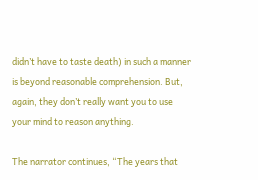didn’t have to taste death) in such a manner is beyond reasonable comprehension. But, again, they don’t really want you to use your mind to reason anything.

The narrator continues, “The years that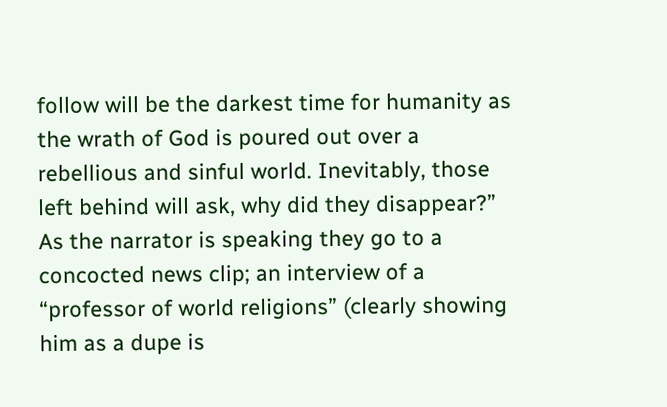follow will be the darkest time for humanity as the wrath of God is poured out over a rebellious and sinful world. Inevitably, those left behind will ask, why did they disappear?” As the narrator is speaking they go to a concocted news clip; an interview of a “professor of world religions” (clearly showing him as a dupe is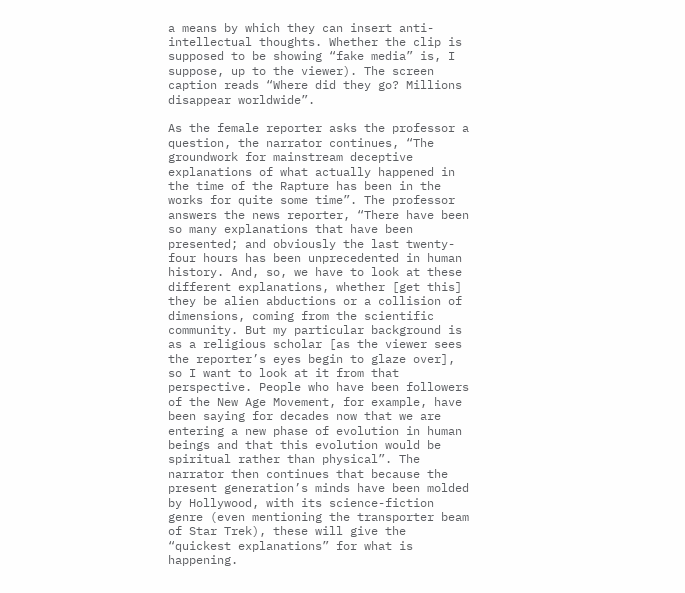a means by which they can insert anti-intellectual thoughts. Whether the clip is supposed to be showing “fake media” is, I suppose, up to the viewer). The screen caption reads “Where did they go? Millions disappear worldwide”.

As the female reporter asks the professor a question, the narrator continues, “The groundwork for mainstream deceptive explanations of what actually happened in the time of the Rapture has been in the works for quite some time”. The professor answers the news reporter, “There have been so many explanations that have been presented; and obviously the last twenty-four hours has been unprecedented in human history. And, so, we have to look at these different explanations, whether [get this] they be alien abductions or a collision of dimensions, coming from the scientific community. But my particular background is as a religious scholar [as the viewer sees the reporter’s eyes begin to glaze over], so I want to look at it from that perspective. People who have been followers of the New Age Movement, for example, have been saying for decades now that we are entering a new phase of evolution in human beings and that this evolution would be spiritual rather than physical”. The narrator then continues that because the present generation’s minds have been molded by Hollywood, with its science-fiction genre (even mentioning the transporter beam of Star Trek), these will give the “quickest explanations” for what is happening.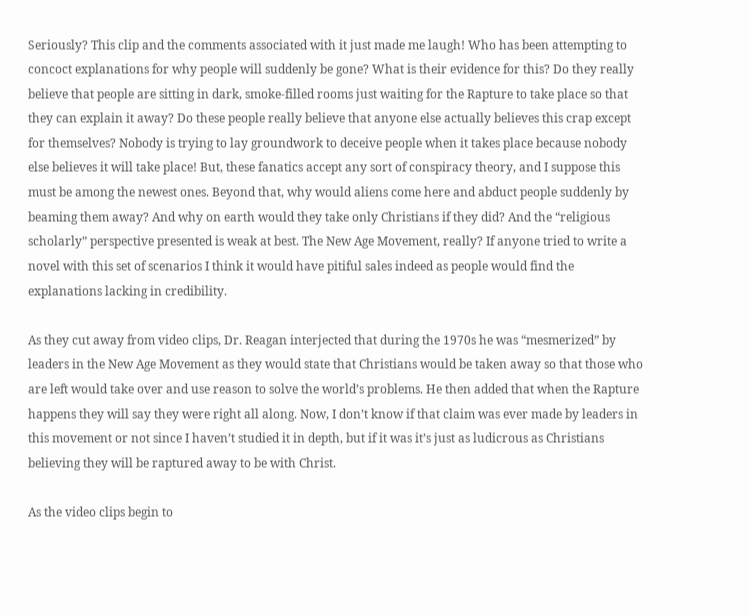Seriously? This clip and the comments associated with it just made me laugh! Who has been attempting to concoct explanations for why people will suddenly be gone? What is their evidence for this? Do they really believe that people are sitting in dark, smoke-filled rooms just waiting for the Rapture to take place so that they can explain it away? Do these people really believe that anyone else actually believes this crap except for themselves? Nobody is trying to lay groundwork to deceive people when it takes place because nobody else believes it will take place! But, these fanatics accept any sort of conspiracy theory, and I suppose this must be among the newest ones. Beyond that, why would aliens come here and abduct people suddenly by beaming them away? And why on earth would they take only Christians if they did? And the “religious scholarly” perspective presented is weak at best. The New Age Movement, really? If anyone tried to write a novel with this set of scenarios I think it would have pitiful sales indeed as people would find the explanations lacking in credibility.

As they cut away from video clips, Dr. Reagan interjected that during the 1970s he was “mesmerized” by leaders in the New Age Movement as they would state that Christians would be taken away so that those who are left would take over and use reason to solve the world’s problems. He then added that when the Rapture happens they will say they were right all along. Now, I don’t know if that claim was ever made by leaders in this movement or not since I haven’t studied it in depth, but if it was it’s just as ludicrous as Christians believing they will be raptured away to be with Christ.

As the video clips begin to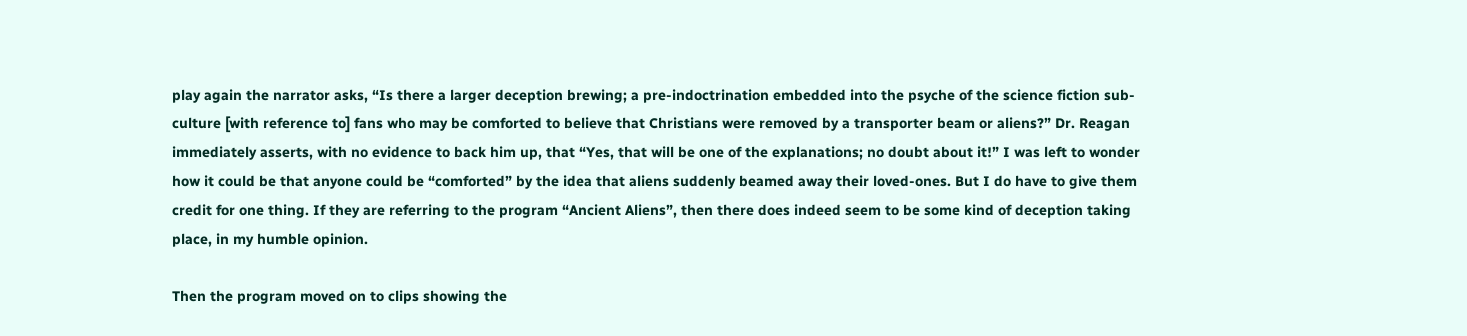play again the narrator asks, “Is there a larger deception brewing; a pre-indoctrination embedded into the psyche of the science fiction sub-culture [with reference to] fans who may be comforted to believe that Christians were removed by a transporter beam or aliens?” Dr. Reagan immediately asserts, with no evidence to back him up, that “Yes, that will be one of the explanations; no doubt about it!” I was left to wonder how it could be that anyone could be “comforted” by the idea that aliens suddenly beamed away their loved-ones. But I do have to give them credit for one thing. If they are referring to the program “Ancient Aliens”, then there does indeed seem to be some kind of deception taking place, in my humble opinion.

Then the program moved on to clips showing the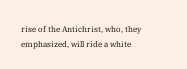rise of the Antichrist, who, they emphasized, will ride a white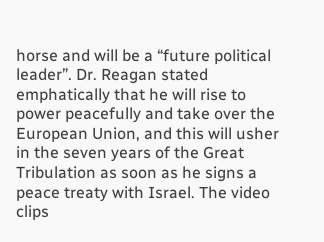horse and will be a “future political leader”. Dr. Reagan stated emphatically that he will rise to power peacefully and take over the European Union, and this will usher in the seven years of the Great Tribulation as soon as he signs a peace treaty with Israel. The video clips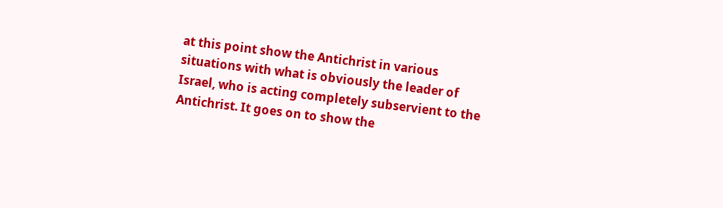at this point show the Antichrist in various situations with what is obviously the leader of Israel, who is acting completely subservient to the Antichrist. It goes on to show the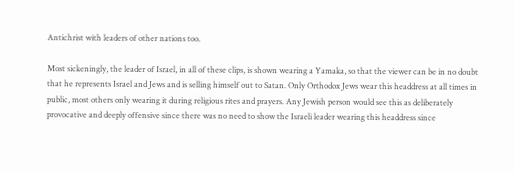Antichrist with leaders of other nations too.

Most sickeningly, the leader of Israel, in all of these clips, is shown wearing a Yamaka, so that the viewer can be in no doubt that he represents Israel and Jews and is selling himself out to Satan. Only Orthodox Jews wear this headdress at all times in public, most others only wearing it during religious rites and prayers. Any Jewish person would see this as deliberately provocative and deeply offensive since there was no need to show the Israeli leader wearing this headdress since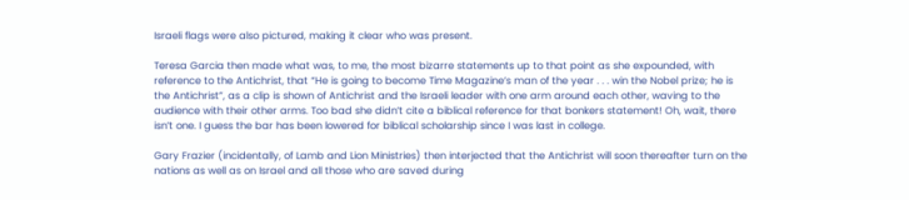Israeli flags were also pictured, making it clear who was present.

Teresa Garcia then made what was, to me, the most bizarre statements up to that point as she expounded, with reference to the Antichrist, that “He is going to become Time Magazine’s man of the year . . . win the Nobel prize; he is the Antichrist”, as a clip is shown of Antichrist and the Israeli leader with one arm around each other, waving to the audience with their other arms. Too bad she didn’t cite a biblical reference for that bonkers statement! Oh, wait, there isn’t one. I guess the bar has been lowered for biblical scholarship since I was last in college.

Gary Frazier (incidentally, of Lamb and Lion Ministries) then interjected that the Antichrist will soon thereafter turn on the nations as well as on Israel and all those who are saved during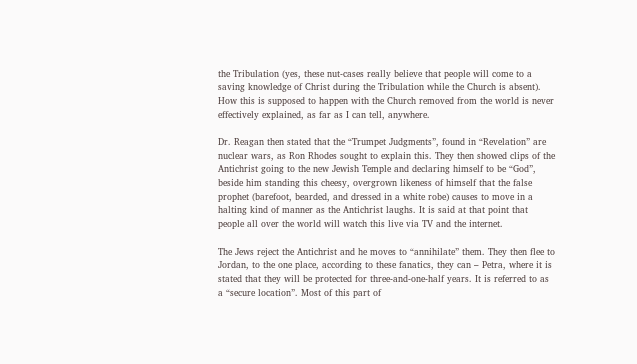the Tribulation (yes, these nut-cases really believe that people will come to a saving knowledge of Christ during the Tribulation while the Church is absent). How this is supposed to happen with the Church removed from the world is never effectively explained, as far as I can tell, anywhere.

Dr. Reagan then stated that the “Trumpet Judgments”, found in “Revelation” are nuclear wars, as Ron Rhodes sought to explain this. They then showed clips of the Antichrist going to the new Jewish Temple and declaring himself to be “God”, beside him standing this cheesy, overgrown likeness of himself that the false prophet (barefoot, bearded, and dressed in a white robe) causes to move in a halting kind of manner as the Antichrist laughs. It is said at that point that people all over the world will watch this live via TV and the internet.

The Jews reject the Antichrist and he moves to “annihilate” them. They then flee to Jordan, to the one place, according to these fanatics, they can – Petra, where it is stated that they will be protected for three-and-one-half years. It is referred to as a “secure location”. Most of this part of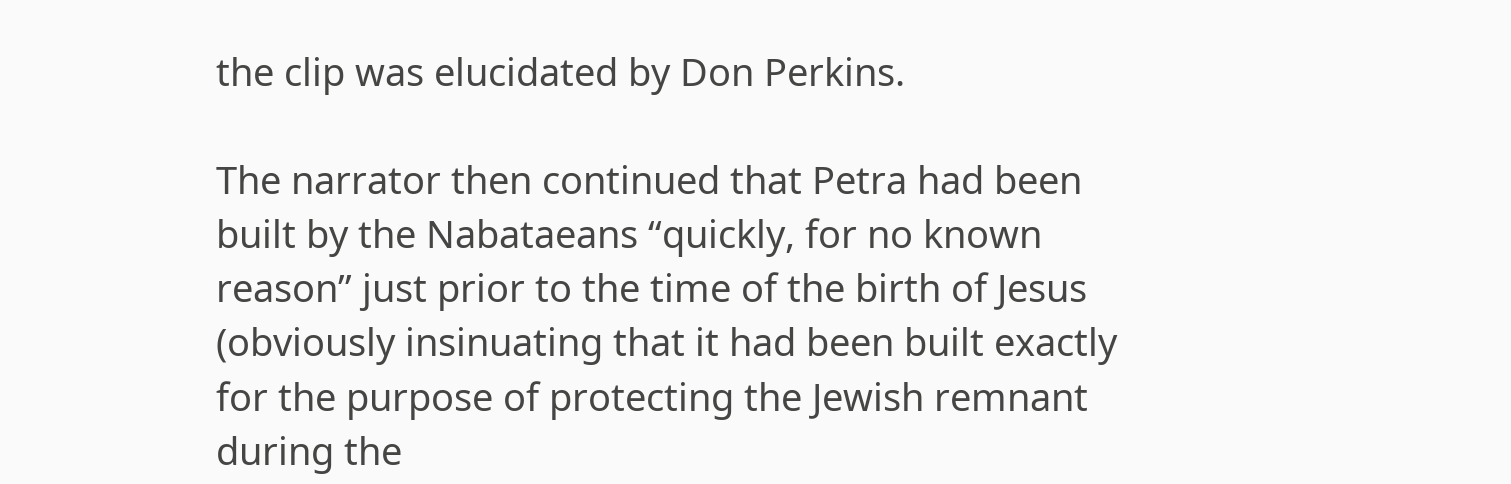the clip was elucidated by Don Perkins.

The narrator then continued that Petra had been built by the Nabataeans “quickly, for no known reason” just prior to the time of the birth of Jesus (obviously insinuating that it had been built exactly for the purpose of protecting the Jewish remnant during the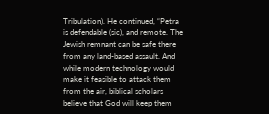Tribulation). He continued, “Petra is defendable (sic), and remote. The Jewish remnant can be safe there from any land-based assault. And while modern technology would make it feasible to attack them from the air, biblical scholars believe that God will keep them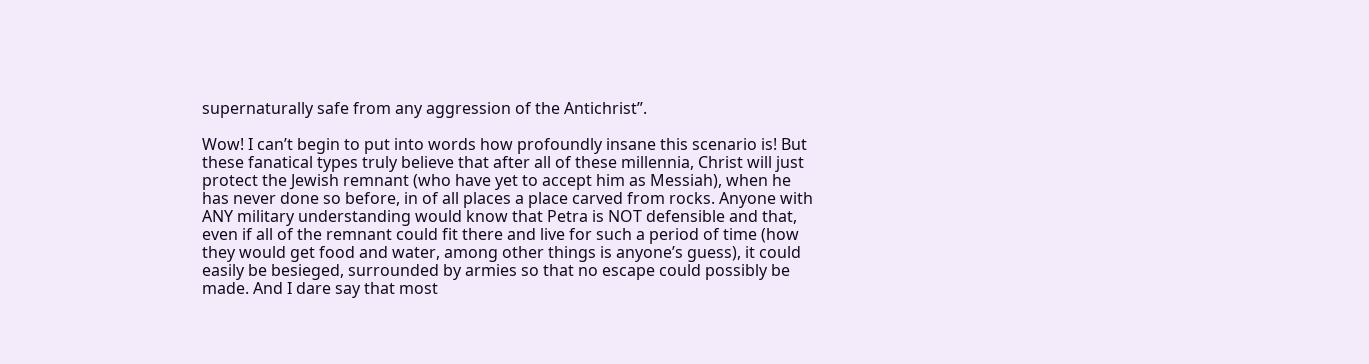supernaturally safe from any aggression of the Antichrist”.

Wow! I can’t begin to put into words how profoundly insane this scenario is! But these fanatical types truly believe that after all of these millennia, Christ will just protect the Jewish remnant (who have yet to accept him as Messiah), when he has never done so before, in of all places a place carved from rocks. Anyone with ANY military understanding would know that Petra is NOT defensible and that, even if all of the remnant could fit there and live for such a period of time (how they would get food and water, among other things is anyone’s guess), it could easily be besieged, surrounded by armies so that no escape could possibly be made. And I dare say that most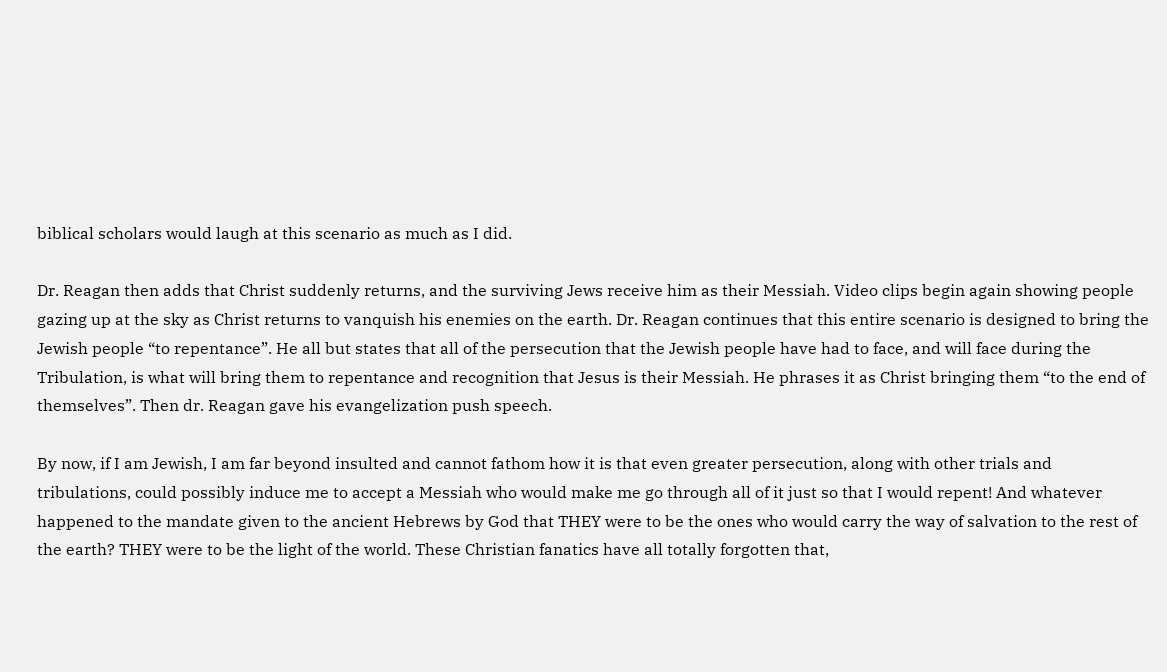biblical scholars would laugh at this scenario as much as I did.

Dr. Reagan then adds that Christ suddenly returns, and the surviving Jews receive him as their Messiah. Video clips begin again showing people gazing up at the sky as Christ returns to vanquish his enemies on the earth. Dr. Reagan continues that this entire scenario is designed to bring the Jewish people “to repentance”. He all but states that all of the persecution that the Jewish people have had to face, and will face during the Tribulation, is what will bring them to repentance and recognition that Jesus is their Messiah. He phrases it as Christ bringing them “to the end of themselves”. Then dr. Reagan gave his evangelization push speech.

By now, if I am Jewish, I am far beyond insulted and cannot fathom how it is that even greater persecution, along with other trials and tribulations, could possibly induce me to accept a Messiah who would make me go through all of it just so that I would repent! And whatever happened to the mandate given to the ancient Hebrews by God that THEY were to be the ones who would carry the way of salvation to the rest of the earth? THEY were to be the light of the world. These Christian fanatics have all totally forgotten that,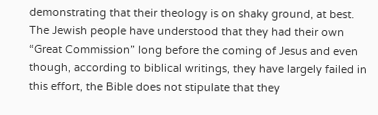demonstrating that their theology is on shaky ground, at best. The Jewish people have understood that they had their own “Great Commission” long before the coming of Jesus and even though, according to biblical writings, they have largely failed in this effort, the Bible does not stipulate that they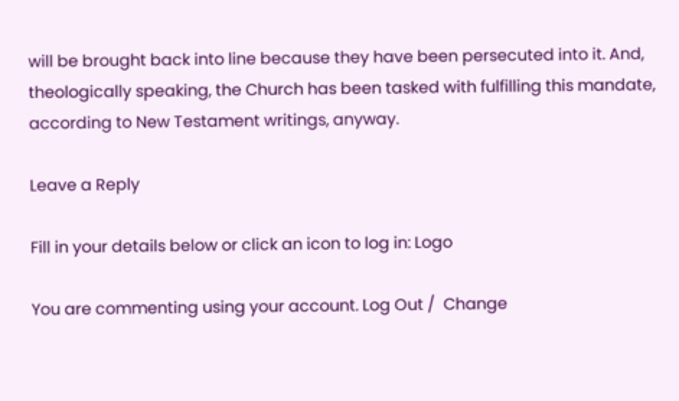will be brought back into line because they have been persecuted into it. And, theologically speaking, the Church has been tasked with fulfilling this mandate, according to New Testament writings, anyway.

Leave a Reply

Fill in your details below or click an icon to log in: Logo

You are commenting using your account. Log Out /  Change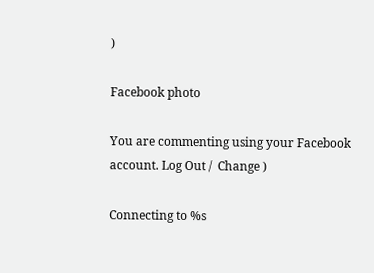)

Facebook photo

You are commenting using your Facebook account. Log Out /  Change )

Connecting to %s